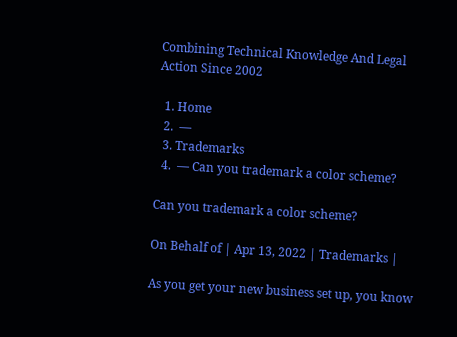Combining Technical Knowledge And Legal Action Since 2002

  1. Home
  2.  —
  3. Trademarks
  4.  — Can you trademark a color scheme?

Can you trademark a color scheme?

On Behalf of | Apr 13, 2022 | Trademarks |

As you get your new business set up, you know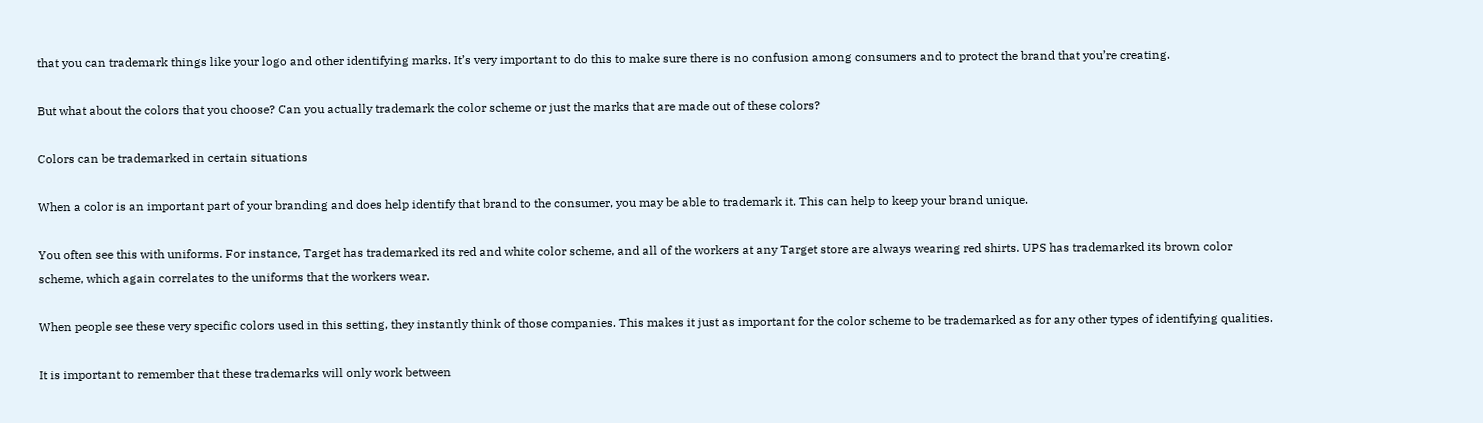that you can trademark things like your logo and other identifying marks. It’s very important to do this to make sure there is no confusion among consumers and to protect the brand that you’re creating.

But what about the colors that you choose? Can you actually trademark the color scheme or just the marks that are made out of these colors?

Colors can be trademarked in certain situations

When a color is an important part of your branding and does help identify that brand to the consumer, you may be able to trademark it. This can help to keep your brand unique.

You often see this with uniforms. For instance, Target has trademarked its red and white color scheme, and all of the workers at any Target store are always wearing red shirts. UPS has trademarked its brown color scheme, which again correlates to the uniforms that the workers wear.

When people see these very specific colors used in this setting, they instantly think of those companies. This makes it just as important for the color scheme to be trademarked as for any other types of identifying qualities.

It is important to remember that these trademarks will only work between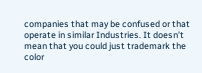companies that may be confused or that operate in similar Industries. It doesn’t mean that you could just trademark the color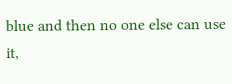blue and then no one else can use it,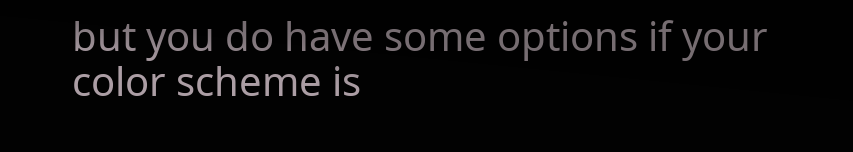but you do have some options if your color scheme is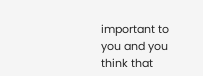important to you and you think that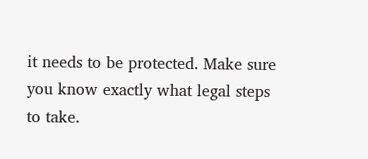it needs to be protected. Make sure you know exactly what legal steps to take.